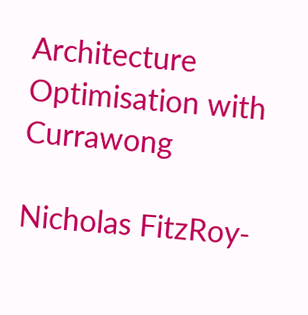Architecture Optimisation with Currawong

Nicholas FitzRoy-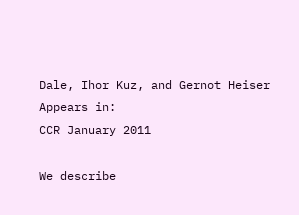Dale, Ihor Kuz, and Gernot Heiser
Appears in:
CCR January 2011

We describe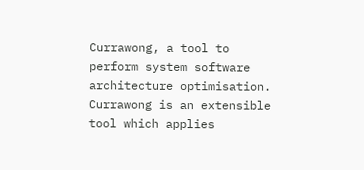Currawong, a tool to perform system software architecture optimisation. Currawong is an extensible tool which applies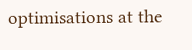optimisations at the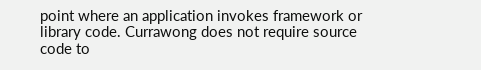point where an application invokes framework or library code. Currawong does not require source code to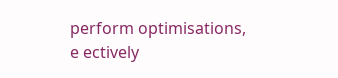perform optimisations, e ectively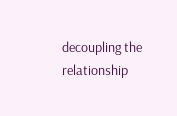decoupling the relationship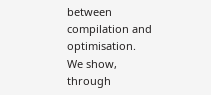between compilation and optimisation. We show, through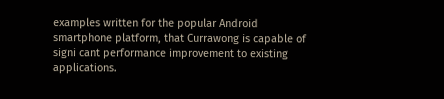examples written for the popular Android smartphone platform, that Currawong is capable of signi cant performance improvement to existing applications.